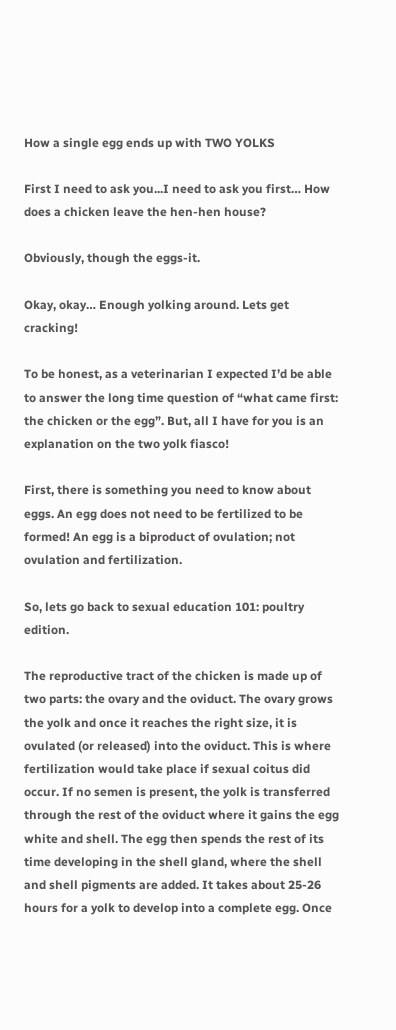How a single egg ends up with TWO YOLKS

First I need to ask you...I need to ask you first… How does a chicken leave the hen-hen house?

Obviously, though the eggs-it.

Okay, okay… Enough yolking around. Lets get cracking!

To be honest, as a veterinarian I expected I’d be able to answer the long time question of “what came first: the chicken or the egg”. But, all I have for you is an explanation on the two yolk fiasco!

First, there is something you need to know about eggs. An egg does not need to be fertilized to be formed! An egg is a biproduct of ovulation; not ovulation and fertilization.

So, lets go back to sexual education 101: poultry edition.

The reproductive tract of the chicken is made up of two parts: the ovary and the oviduct. The ovary grows the yolk and once it reaches the right size, it is ovulated (or released) into the oviduct. This is where fertilization would take place if sexual coitus did occur. If no semen is present, the yolk is transferred through the rest of the oviduct where it gains the egg white and shell. The egg then spends the rest of its time developing in the shell gland, where the shell and shell pigments are added. It takes about 25-26 hours for a yolk to develop into a complete egg. Once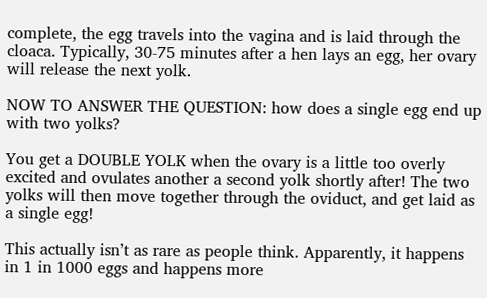complete, the egg travels into the vagina and is laid through the cloaca. Typically, 30-75 minutes after a hen lays an egg, her ovary will release the next yolk.

NOW TO ANSWER THE QUESTION: how does a single egg end up with two yolks?

You get a DOUBLE YOLK when the ovary is a little too overly excited and ovulates another a second yolk shortly after! The two yolks will then move together through the oviduct, and get laid as a single egg!

This actually isn’t as rare as people think. Apparently, it happens in 1 in 1000 eggs and happens more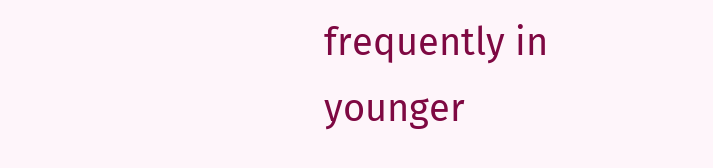frequently in younger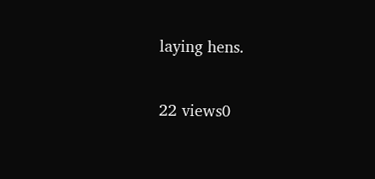laying hens.

22 views0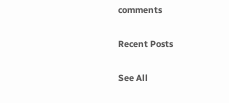comments

Recent Posts

See All